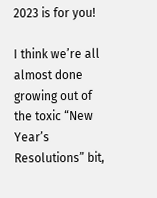2023 is for you!

I think we’re all almost done growing out of the toxic “New Year’s Resolutions” bit,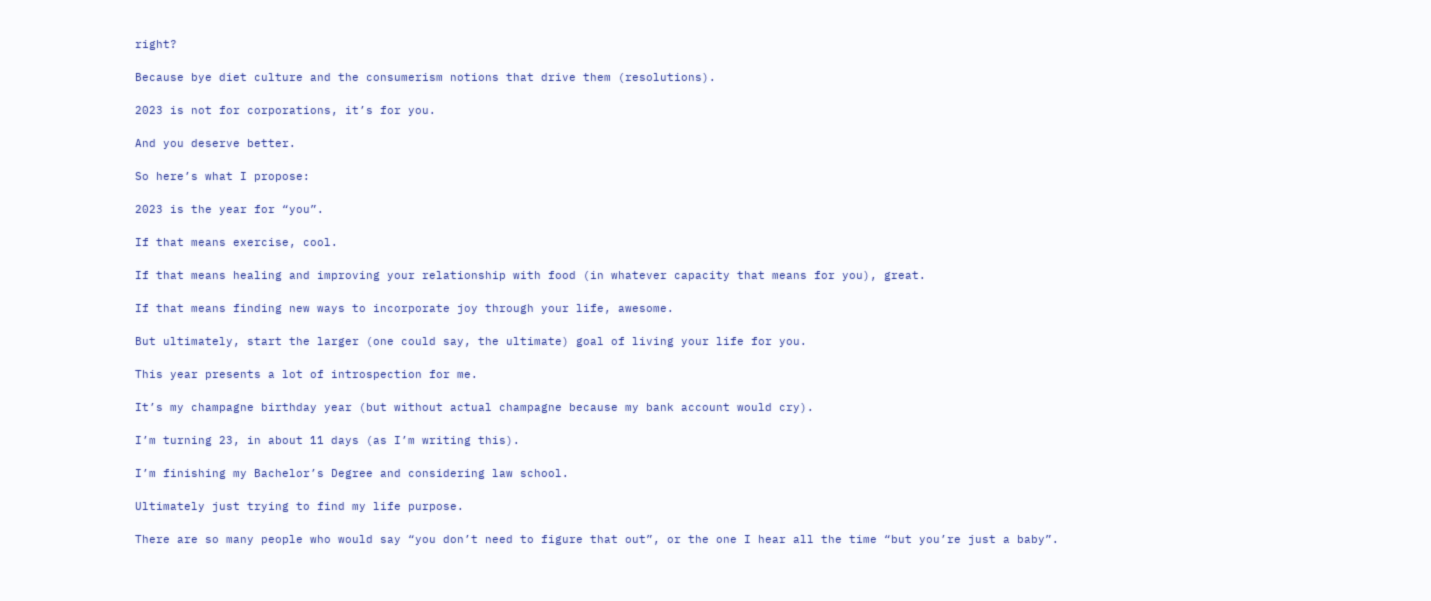right?

Because bye diet culture and the consumerism notions that drive them (resolutions).

2023 is not for corporations, it’s for you.

And you deserve better.

So here’s what I propose:

2023 is the year for “you”.

If that means exercise, cool.

If that means healing and improving your relationship with food (in whatever capacity that means for you), great.

If that means finding new ways to incorporate joy through your life, awesome.

But ultimately, start the larger (one could say, the ultimate) goal of living your life for you.

This year presents a lot of introspection for me.

It’s my champagne birthday year (but without actual champagne because my bank account would cry).

I’m turning 23, in about 11 days (as I’m writing this).

I’m finishing my Bachelor’s Degree and considering law school.

Ultimately just trying to find my life purpose.

There are so many people who would say “you don’t need to figure that out”, or the one I hear all the time “but you’re just a baby”.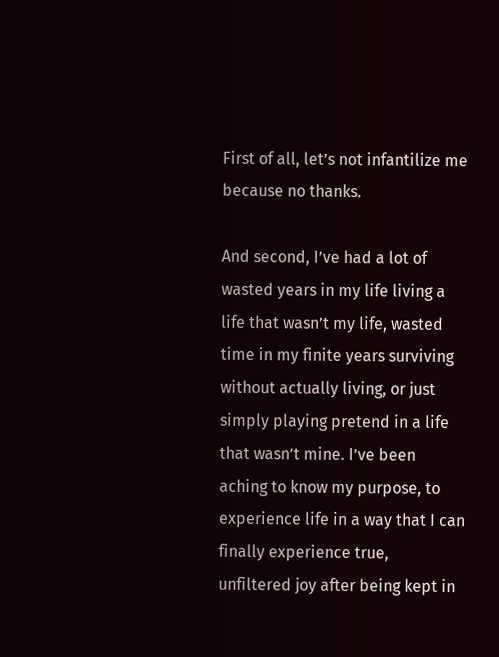First of all, let’s not infantilize me because no thanks.

And second, I’ve had a lot of wasted years in my life living a life that wasn’t my life, wasted time in my finite years surviving without actually living, or just simply playing pretend in a life that wasn’t mine. I’ve been aching to know my purpose, to experience life in a way that I can finally experience true, unfiltered joy after being kept in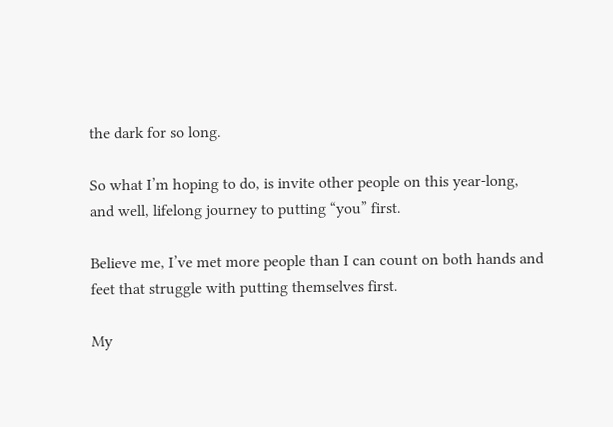the dark for so long.

So what I’m hoping to do, is invite other people on this year-long, and well, lifelong journey to putting “you” first.

Believe me, I’ve met more people than I can count on both hands and feet that struggle with putting themselves first.

My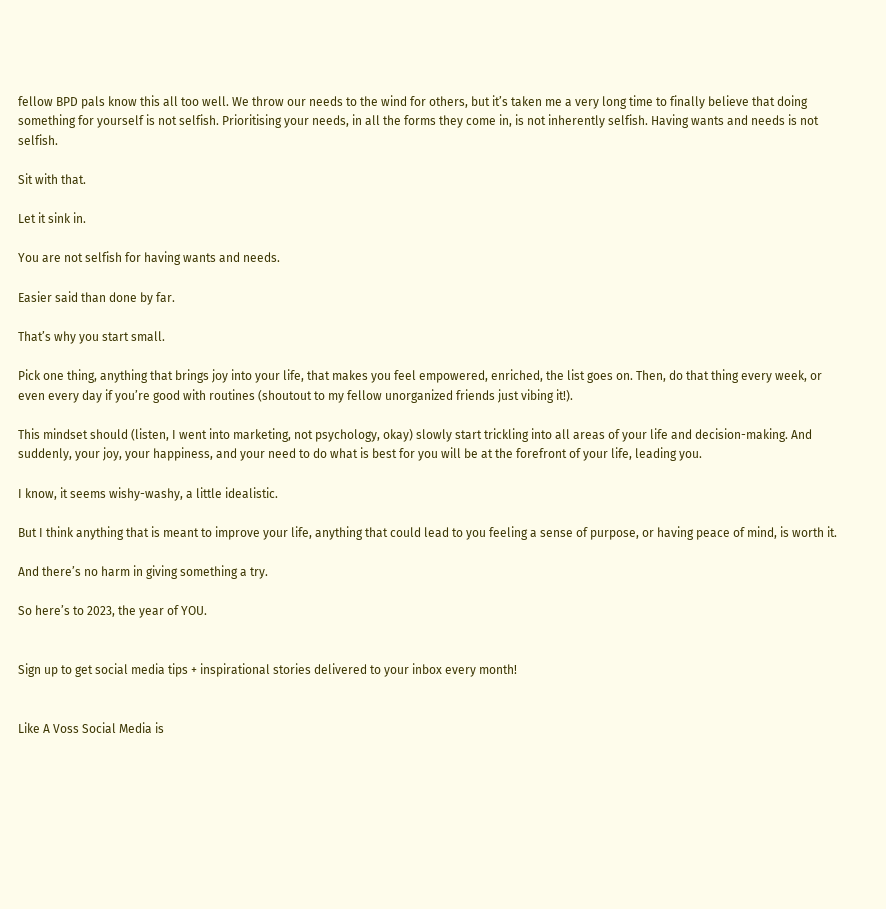fellow BPD pals know this all too well. We throw our needs to the wind for others, but it’s taken me a very long time to finally believe that doing something for yourself is not selfish. Prioritising your needs, in all the forms they come in, is not inherently selfish. Having wants and needs is not selfish.

Sit with that.

Let it sink in.

You are not selfish for having wants and needs.

Easier said than done by far.

That’s why you start small.

Pick one thing, anything that brings joy into your life, that makes you feel empowered, enriched, the list goes on. Then, do that thing every week, or even every day if you’re good with routines (shoutout to my fellow unorganized friends just vibing it!).

This mindset should (listen, I went into marketing, not psychology, okay) slowly start trickling into all areas of your life and decision-making. And suddenly, your joy, your happiness, and your need to do what is best for you will be at the forefront of your life, leading you.

I know, it seems wishy-washy, a little idealistic.

But I think anything that is meant to improve your life, anything that could lead to you feeling a sense of purpose, or having peace of mind, is worth it.

And there’s no harm in giving something a try.

So here’s to 2023, the year of YOU.


Sign up to get social media tips + inspirational stories delivered to your inbox every month!


Like A Voss Social Media is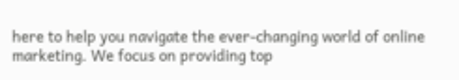here to help you navigate the ever-changing world of online marketing. We focus on providing top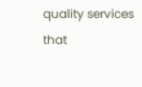quality services that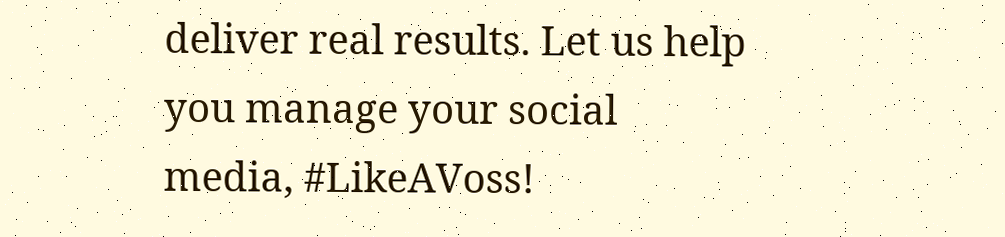deliver real results. Let us help you manage your social media, #LikeAVoss!